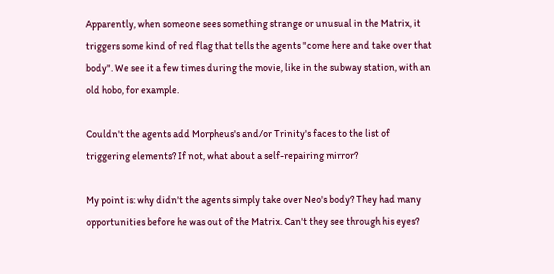Apparently, when someone sees something strange or unusual in the Matrix, it triggers some kind of red flag that tells the agents "come here and take over that body". We see it a few times during the movie, like in the subway station, with an old hobo, for example.

Couldn't the agents add Morpheus's and/or Trinity's faces to the list of triggering elements? If not, what about a self-repairing mirror?

My point is: why didn't the agents simply take over Neo's body? They had many opportunities before he was out of the Matrix. Can't they see through his eyes?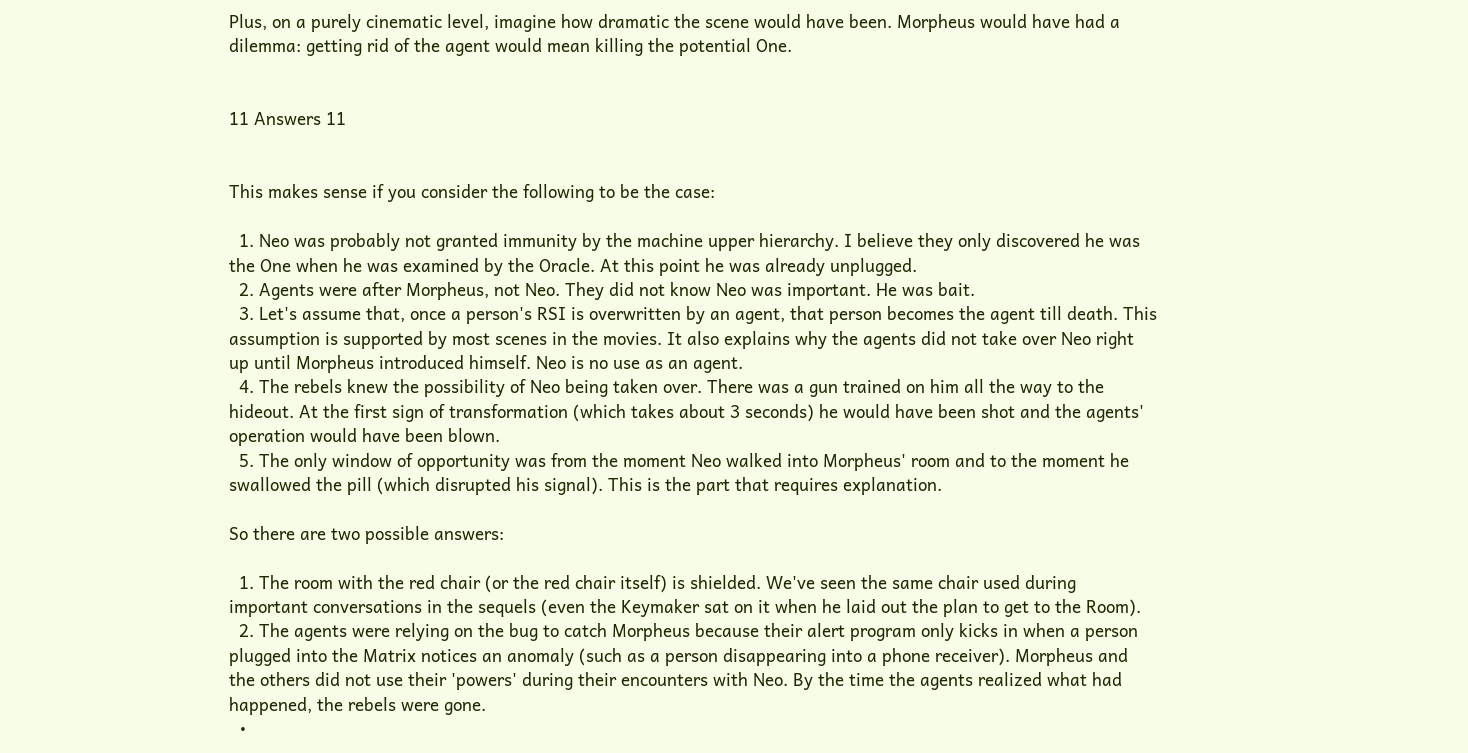Plus, on a purely cinematic level, imagine how dramatic the scene would have been. Morpheus would have had a dilemma: getting rid of the agent would mean killing the potential One.


11 Answers 11


This makes sense if you consider the following to be the case:

  1. Neo was probably not granted immunity by the machine upper hierarchy. I believe they only discovered he was the One when he was examined by the Oracle. At this point he was already unplugged.
  2. Agents were after Morpheus, not Neo. They did not know Neo was important. He was bait.
  3. Let's assume that, once a person's RSI is overwritten by an agent, that person becomes the agent till death. This assumption is supported by most scenes in the movies. It also explains why the agents did not take over Neo right up until Morpheus introduced himself. Neo is no use as an agent.
  4. The rebels knew the possibility of Neo being taken over. There was a gun trained on him all the way to the hideout. At the first sign of transformation (which takes about 3 seconds) he would have been shot and the agents' operation would have been blown.
  5. The only window of opportunity was from the moment Neo walked into Morpheus' room and to the moment he swallowed the pill (which disrupted his signal). This is the part that requires explanation.

So there are two possible answers:

  1. The room with the red chair (or the red chair itself) is shielded. We've seen the same chair used during important conversations in the sequels (even the Keymaker sat on it when he laid out the plan to get to the Room).
  2. The agents were relying on the bug to catch Morpheus because their alert program only kicks in when a person plugged into the Matrix notices an anomaly (such as a person disappearing into a phone receiver). Morpheus and the others did not use their 'powers' during their encounters with Neo. By the time the agents realized what had happened, the rebels were gone.
  •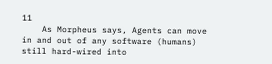11
    As Morpheus says, Agents can move in and out of any software (humans) still hard-wired into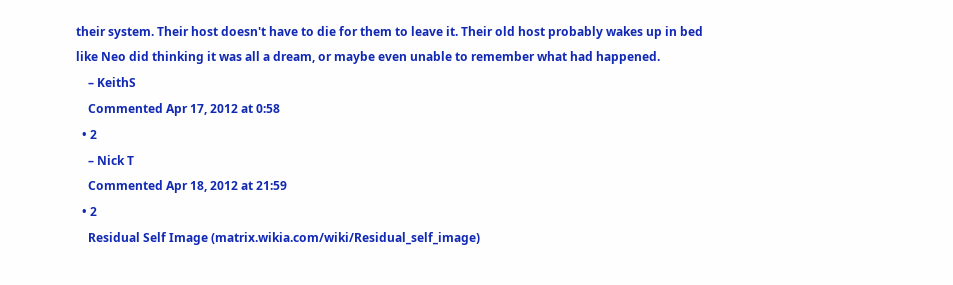their system. Their host doesn't have to die for them to leave it. Their old host probably wakes up in bed like Neo did thinking it was all a dream, or maybe even unable to remember what had happened.
    – KeithS
    Commented Apr 17, 2012 at 0:58
  • 2
    – Nick T
    Commented Apr 18, 2012 at 21:59
  • 2
    Residual Self Image (matrix.wikia.com/wiki/Residual_self_image)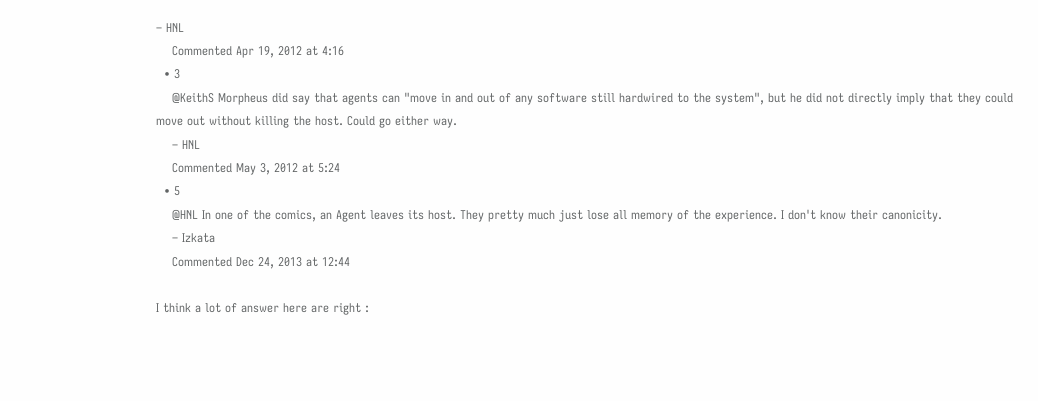– HNL
    Commented Apr 19, 2012 at 4:16
  • 3
    @KeithS Morpheus did say that agents can "move in and out of any software still hardwired to the system", but he did not directly imply that they could move out without killing the host. Could go either way.
    – HNL
    Commented May 3, 2012 at 5:24
  • 5
    @HNL In one of the comics, an Agent leaves its host. They pretty much just lose all memory of the experience. I don't know their canonicity.
    – Izkata
    Commented Dec 24, 2013 at 12:44

I think a lot of answer here are right :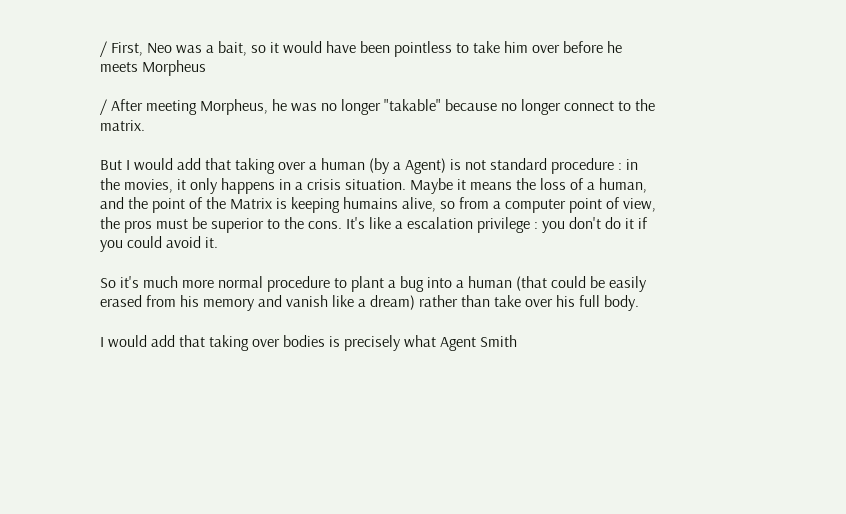/ First, Neo was a bait, so it would have been pointless to take him over before he meets Morpheus

/ After meeting Morpheus, he was no longer "takable" because no longer connect to the matrix.

But I would add that taking over a human (by a Agent) is not standard procedure : in the movies, it only happens in a crisis situation. Maybe it means the loss of a human, and the point of the Matrix is keeping humains alive, so from a computer point of view, the pros must be superior to the cons. It's like a escalation privilege : you don't do it if you could avoid it.

So it's much more normal procedure to plant a bug into a human (that could be easily erased from his memory and vanish like a dream) rather than take over his full body.

I would add that taking over bodies is precisely what Agent Smith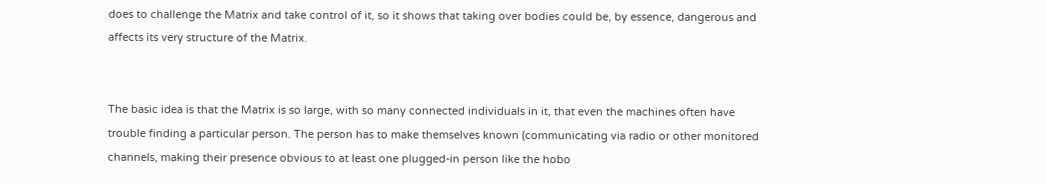does to challenge the Matrix and take control of it, so it shows that taking over bodies could be, by essence, dangerous and affects its very structure of the Matrix.


The basic idea is that the Matrix is so large, with so many connected individuals in it, that even the machines often have trouble finding a particular person. The person has to make themselves known (communicating via radio or other monitored channels, making their presence obvious to at least one plugged-in person like the hobo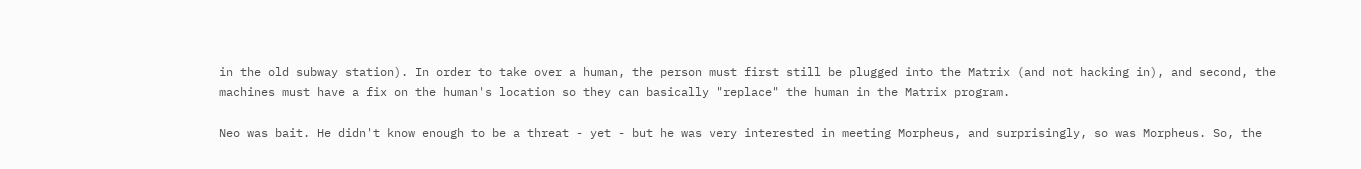in the old subway station). In order to take over a human, the person must first still be plugged into the Matrix (and not hacking in), and second, the machines must have a fix on the human's location so they can basically "replace" the human in the Matrix program.

Neo was bait. He didn't know enough to be a threat - yet - but he was very interested in meeting Morpheus, and surprisingly, so was Morpheus. So, the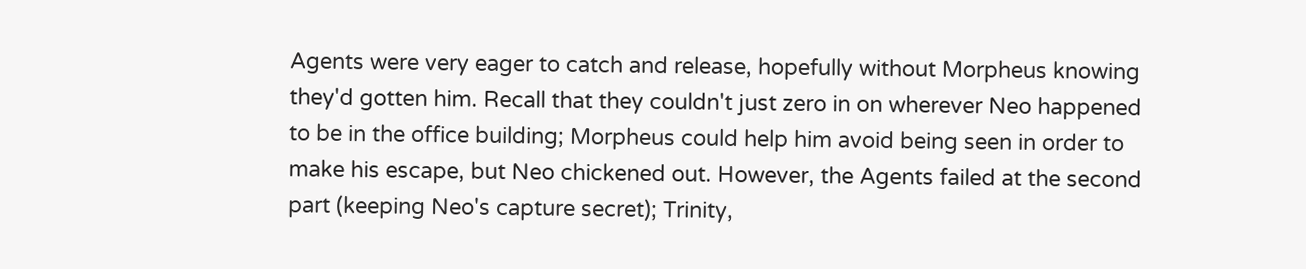Agents were very eager to catch and release, hopefully without Morpheus knowing they'd gotten him. Recall that they couldn't just zero in on wherever Neo happened to be in the office building; Morpheus could help him avoid being seen in order to make his escape, but Neo chickened out. However, the Agents failed at the second part (keeping Neo's capture secret); Trinity,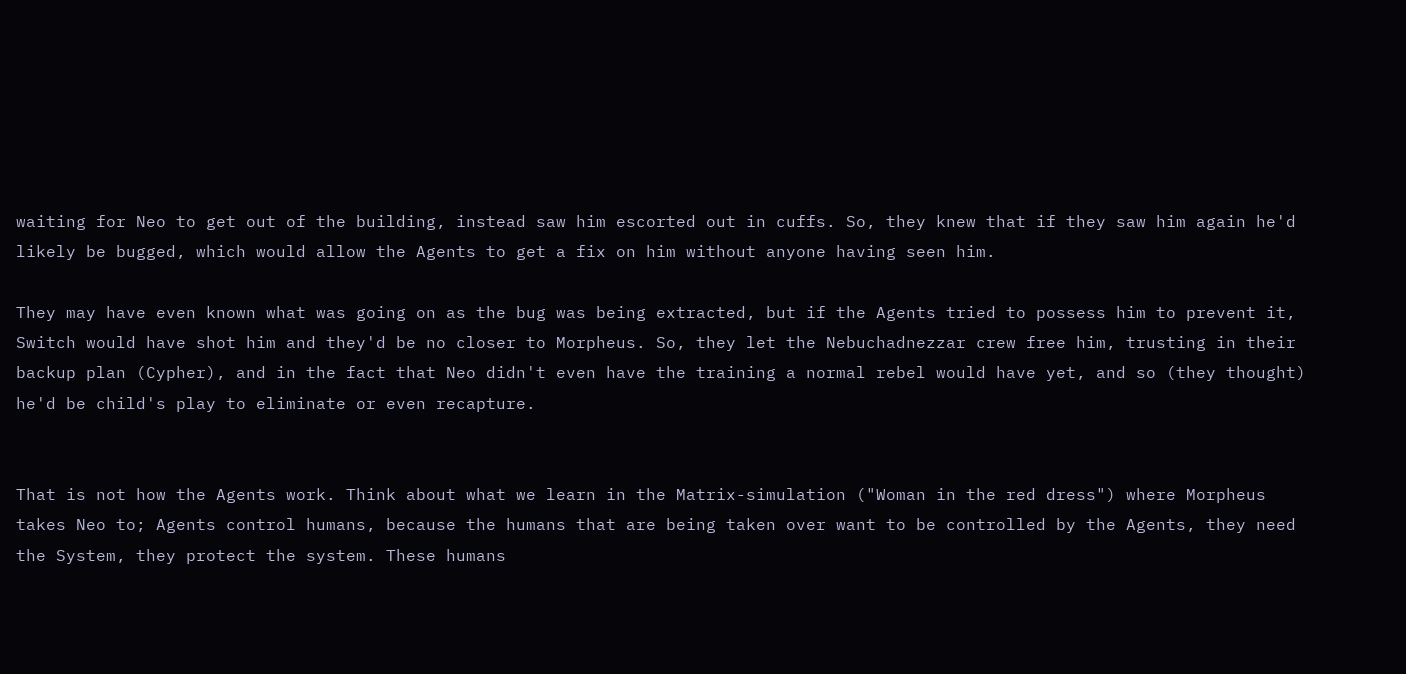waiting for Neo to get out of the building, instead saw him escorted out in cuffs. So, they knew that if they saw him again he'd likely be bugged, which would allow the Agents to get a fix on him without anyone having seen him.

They may have even known what was going on as the bug was being extracted, but if the Agents tried to possess him to prevent it, Switch would have shot him and they'd be no closer to Morpheus. So, they let the Nebuchadnezzar crew free him, trusting in their backup plan (Cypher), and in the fact that Neo didn't even have the training a normal rebel would have yet, and so (they thought) he'd be child's play to eliminate or even recapture.


That is not how the Agents work. Think about what we learn in the Matrix-simulation ("Woman in the red dress") where Morpheus takes Neo to; Agents control humans, because the humans that are being taken over want to be controlled by the Agents, they need the System, they protect the system. These humans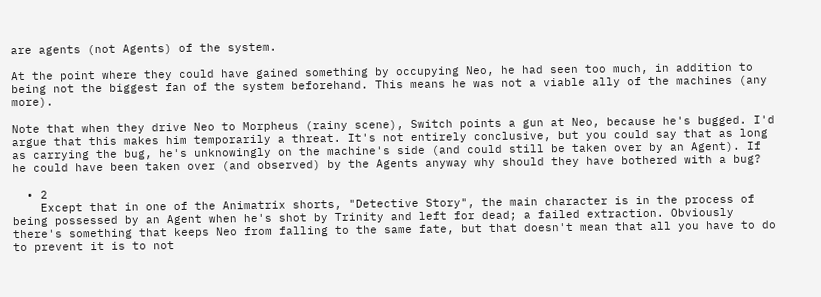are agents (not Agents) of the system.

At the point where they could have gained something by occupying Neo, he had seen too much, in addition to being not the biggest fan of the system beforehand. This means he was not a viable ally of the machines (any more).

Note that when they drive Neo to Morpheus (rainy scene), Switch points a gun at Neo, because he's bugged. I'd argue that this makes him temporarily a threat. It's not entirely conclusive, but you could say that as long as carrying the bug, he's unknowingly on the machine's side (and could still be taken over by an Agent). If he could have been taken over (and observed) by the Agents anyway why should they have bothered with a bug?

  • 2
    Except that in one of the Animatrix shorts, "Detective Story", the main character is in the process of being possessed by an Agent when he's shot by Trinity and left for dead; a failed extraction. Obviously there's something that keeps Neo from falling to the same fate, but that doesn't mean that all you have to do to prevent it is to not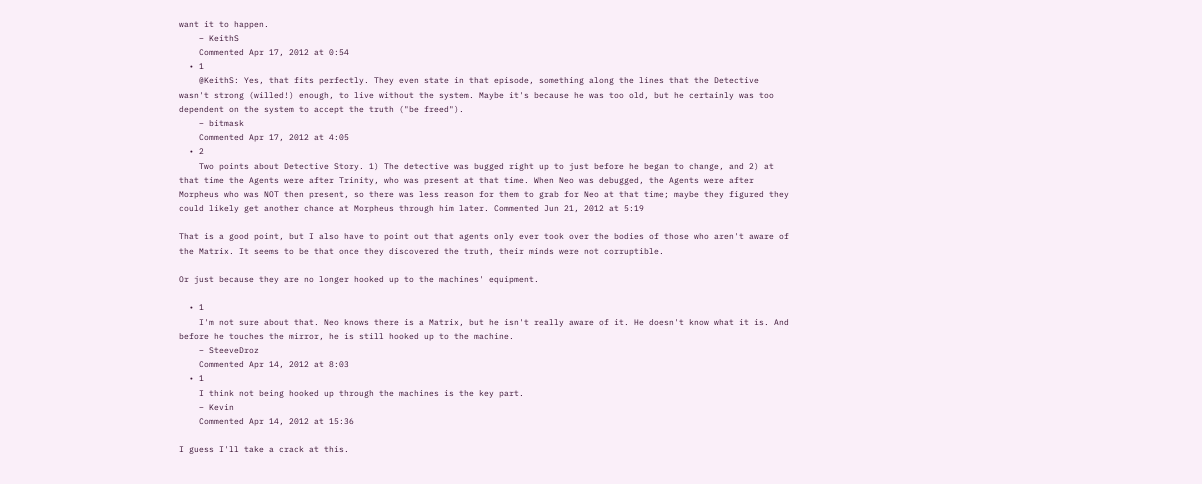want it to happen.
    – KeithS
    Commented Apr 17, 2012 at 0:54
  • 1
    @KeithS: Yes, that fits perfectly. They even state in that episode, something along the lines that the Detective wasn't strong (willed!) enough, to live without the system. Maybe it's because he was too old, but he certainly was too dependent on the system to accept the truth ("be freed").
    – bitmask
    Commented Apr 17, 2012 at 4:05
  • 2
    Two points about Detective Story. 1) The detective was bugged right up to just before he began to change, and 2) at that time the Agents were after Trinity, who was present at that time. When Neo was debugged, the Agents were after Morpheus who was NOT then present, so there was less reason for them to grab for Neo at that time; maybe they figured they could likely get another chance at Morpheus through him later. Commented Jun 21, 2012 at 5:19

That is a good point, but I also have to point out that agents only ever took over the bodies of those who aren't aware of the Matrix. It seems to be that once they discovered the truth, their minds were not corruptible.

Or just because they are no longer hooked up to the machines' equipment.

  • 1
    I'm not sure about that. Neo knows there is a Matrix, but he isn't really aware of it. He doesn't know what it is. And before he touches the mirror, he is still hooked up to the machine.
    – SteeveDroz
    Commented Apr 14, 2012 at 8:03
  • 1
    I think not being hooked up through the machines is the key part.
    – Kevin
    Commented Apr 14, 2012 at 15:36

I guess I'll take a crack at this.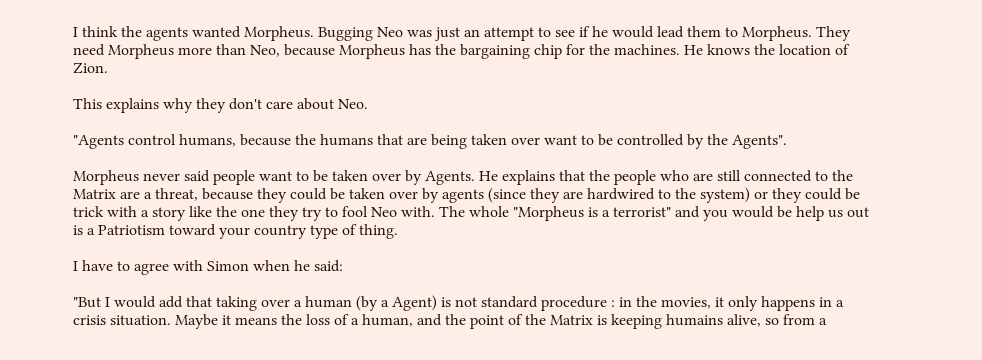I think the agents wanted Morpheus. Bugging Neo was just an attempt to see if he would lead them to Morpheus. They need Morpheus more than Neo, because Morpheus has the bargaining chip for the machines. He knows the location of Zion.

This explains why they don't care about Neo.

"Agents control humans, because the humans that are being taken over want to be controlled by the Agents".

Morpheus never said people want to be taken over by Agents. He explains that the people who are still connected to the Matrix are a threat, because they could be taken over by agents (since they are hardwired to the system) or they could be trick with a story like the one they try to fool Neo with. The whole "Morpheus is a terrorist" and you would be help us out is a Patriotism toward your country type of thing.

I have to agree with Simon when he said:

"But I would add that taking over a human (by a Agent) is not standard procedure : in the movies, it only happens in a crisis situation. Maybe it means the loss of a human, and the point of the Matrix is keeping humains alive, so from a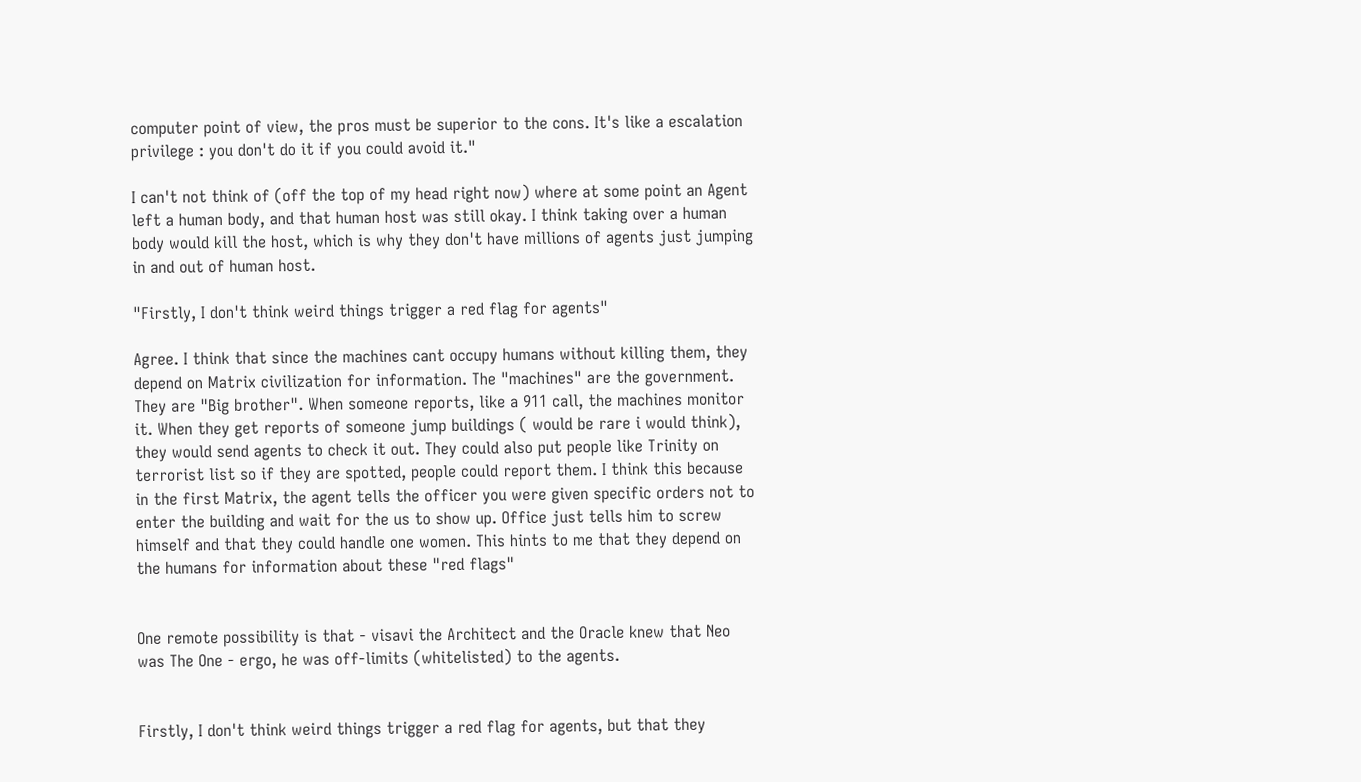computer point of view, the pros must be superior to the cons. It's like a escalation privilege : you don't do it if you could avoid it."

I can't not think of (off the top of my head right now) where at some point an Agent left a human body, and that human host was still okay. I think taking over a human body would kill the host, which is why they don't have millions of agents just jumping in and out of human host.

"Firstly, I don't think weird things trigger a red flag for agents"

Agree. I think that since the machines cant occupy humans without killing them, they depend on Matrix civilization for information. The "machines" are the government. They are "Big brother". When someone reports, like a 911 call, the machines monitor it. When they get reports of someone jump buildings ( would be rare i would think), they would send agents to check it out. They could also put people like Trinity on terrorist list so if they are spotted, people could report them. I think this because in the first Matrix, the agent tells the officer you were given specific orders not to enter the building and wait for the us to show up. Office just tells him to screw himself and that they could handle one women. This hints to me that they depend on the humans for information about these "red flags"


One remote possibility is that - visavi the Architect and the Oracle knew that Neo was The One - ergo, he was off-limits (whitelisted) to the agents.


Firstly, I don't think weird things trigger a red flag for agents, but that they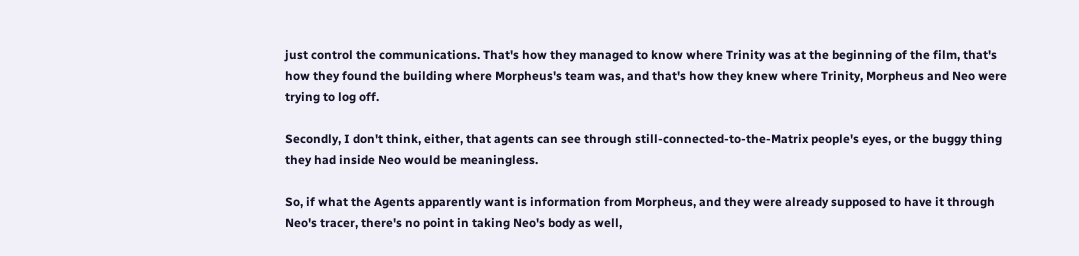just control the communications. That's how they managed to know where Trinity was at the beginning of the film, that's how they found the building where Morpheus's team was, and that's how they knew where Trinity, Morpheus and Neo were trying to log off.

Secondly, I don't think, either, that agents can see through still-connected-to-the-Matrix people's eyes, or the buggy thing they had inside Neo would be meaningless.

So, if what the Agents apparently want is information from Morpheus, and they were already supposed to have it through Neo's tracer, there's no point in taking Neo's body as well,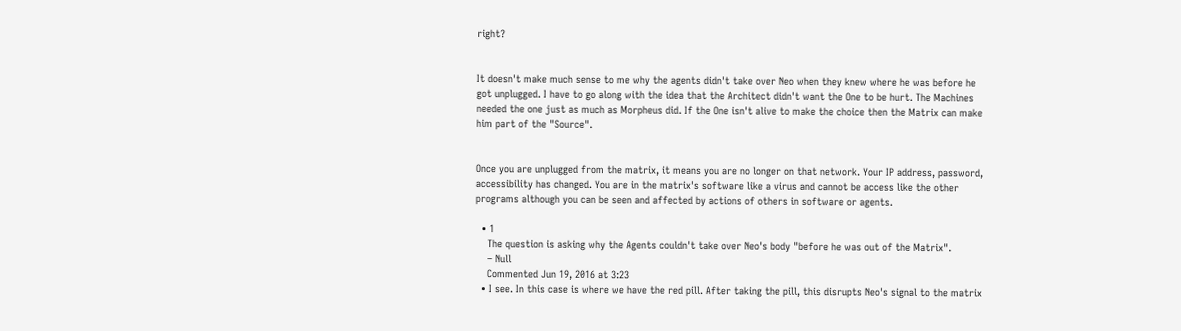right?


It doesn't make much sense to me why the agents didn't take over Neo when they knew where he was before he got unplugged. I have to go along with the idea that the Architect didn't want the One to be hurt. The Machines needed the one just as much as Morpheus did. If the One isn't alive to make the choice then the Matrix can make him part of the "Source".


Once you are unplugged from the matrix, it means you are no longer on that network. Your IP address, password, accessibility has changed. You are in the matrix's software like a virus and cannot be access like the other programs although you can be seen and affected by actions of others in software or agents.

  • 1
    The question is asking why the Agents couldn't take over Neo's body "before he was out of the Matrix".
    – Null
    Commented Jun 19, 2016 at 3:23
  • I see. In this case is where we have the red pill. After taking the pill, this disrupts Neo's signal to the matrix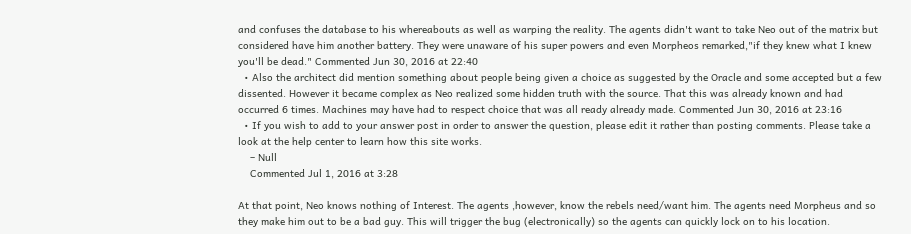and confuses the database to his whereabouts as well as warping the reality. The agents didn't want to take Neo out of the matrix but considered have him another battery. They were unaware of his super powers and even Morpheos remarked,"if they knew what I knew you'll be dead." Commented Jun 30, 2016 at 22:40
  • Also the architect did mention something about people being given a choice as suggested by the Oracle and some accepted but a few dissented. However it became complex as Neo realized some hidden truth with the source. That this was already known and had occurred 6 times. Machines may have had to respect choice that was all ready already made. Commented Jun 30, 2016 at 23:16
  • If you wish to add to your answer post in order to answer the question, please edit it rather than posting comments. Please take a look at the help center to learn how this site works.
    – Null
    Commented Jul 1, 2016 at 3:28

At that point, Neo knows nothing of Interest. The agents ,however, know the rebels need/want him. The agents need Morpheus and so they make him out to be a bad guy. This will trigger the bug (electronically) so the agents can quickly lock on to his location.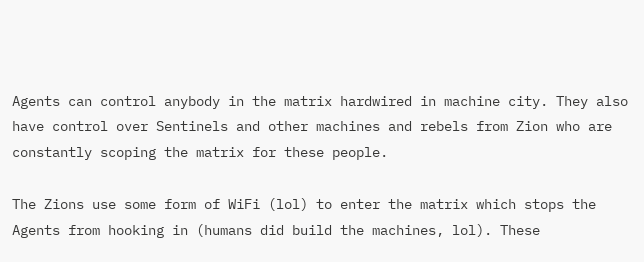Agents can control anybody in the matrix hardwired in machine city. They also have control over Sentinels and other machines and rebels from Zion who are constantly scoping the matrix for these people.

The Zions use some form of WiFi (lol) to enter the matrix which stops the Agents from hooking in (humans did build the machines, lol). These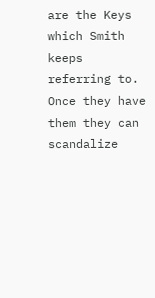are the Keys which Smith keeps referring to. Once they have them they can scandalize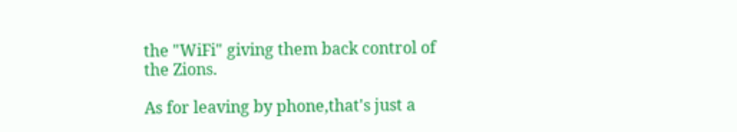the "WiFi" giving them back control of the Zions.

As for leaving by phone,that's just a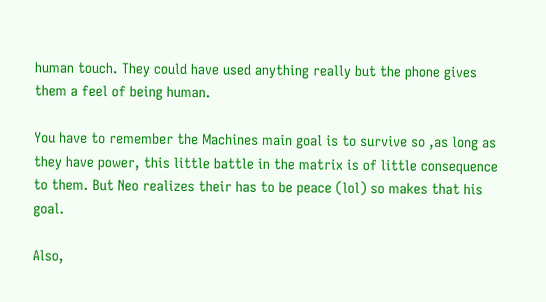human touch. They could have used anything really but the phone gives them a feel of being human.

You have to remember the Machines main goal is to survive so ,as long as they have power, this little battle in the matrix is of little consequence to them. But Neo realizes their has to be peace (lol) so makes that his goal.

Also,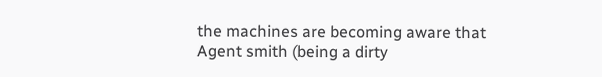the machines are becoming aware that Agent smith (being a dirty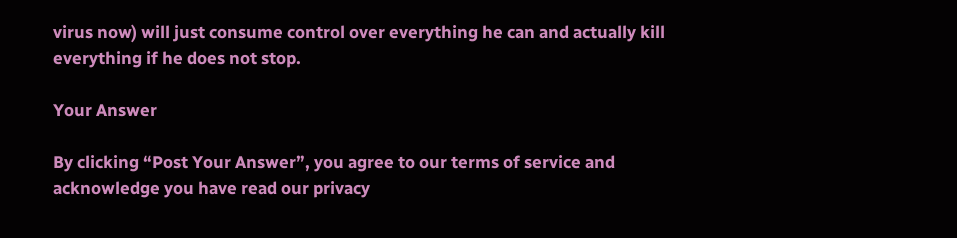virus now) will just consume control over everything he can and actually kill everything if he does not stop.

Your Answer

By clicking “Post Your Answer”, you agree to our terms of service and acknowledge you have read our privacy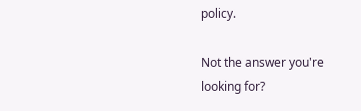policy.

Not the answer you're looking for?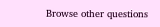Browse other questions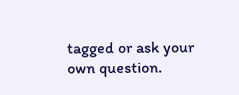tagged or ask your own question.